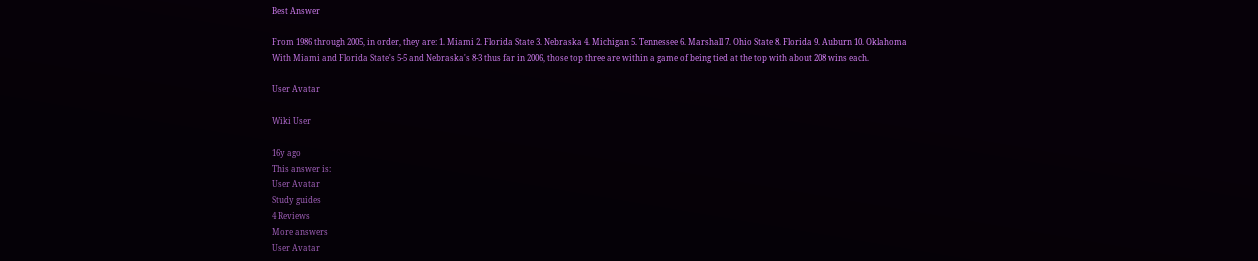Best Answer

From 1986 through 2005, in order, they are: 1. Miami 2. Florida State 3. Nebraska 4. Michigan 5. Tennessee 6. Marshall 7. Ohio State 8. Florida 9. Auburn 10. Oklahoma With Miami and Florida State's 5-5 and Nebraska's 8-3 thus far in 2006, those top three are within a game of being tied at the top with about 208 wins each.

User Avatar

Wiki User

16y ago
This answer is:
User Avatar
Study guides
4 Reviews
More answers
User Avatar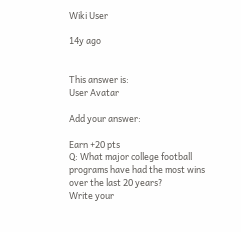Wiki User

14y ago


This answer is:
User Avatar

Add your answer:

Earn +20 pts
Q: What major college football programs have had the most wins over the last 20 years?
Write your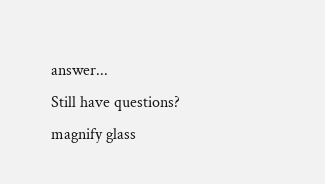answer...
Still have questions?
magnify glass